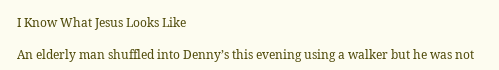I Know What Jesus Looks Like

An elderly man shuffled into Denny’s this evening using a walker but he was not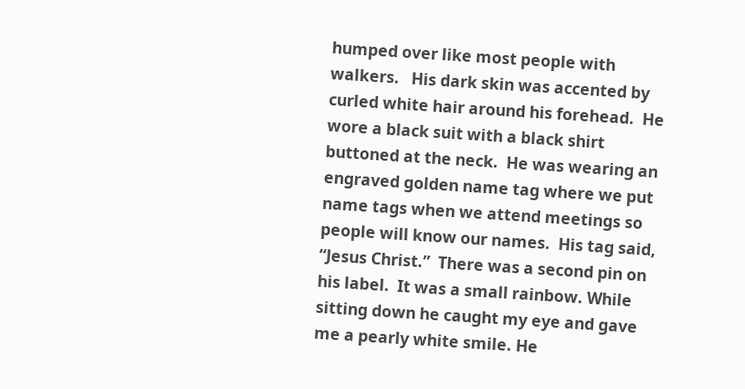humped over like most people with walkers.   His dark skin was accented by curled white hair around his forehead.  He wore a black suit with a black shirt buttoned at the neck.  He was wearing an engraved golden name tag where we put name tags when we attend meetings so people will know our names.  His tag said, “Jesus Christ.”  There was a second pin on his label.  It was a small rainbow. While sitting down he caught my eye and gave me a pearly white smile. He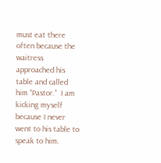must eat there often because the waitress approached his table and called him “Pastor.”  I am kicking myself because I never went to his table to speak to him.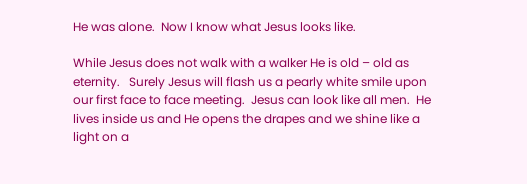He was alone.  Now I know what Jesus looks like.

While Jesus does not walk with a walker He is old – old as eternity.   Surely Jesus will flash us a pearly white smile upon our first face to face meeting.  Jesus can look like all men.  He lives inside us and He opens the drapes and we shine like a light on a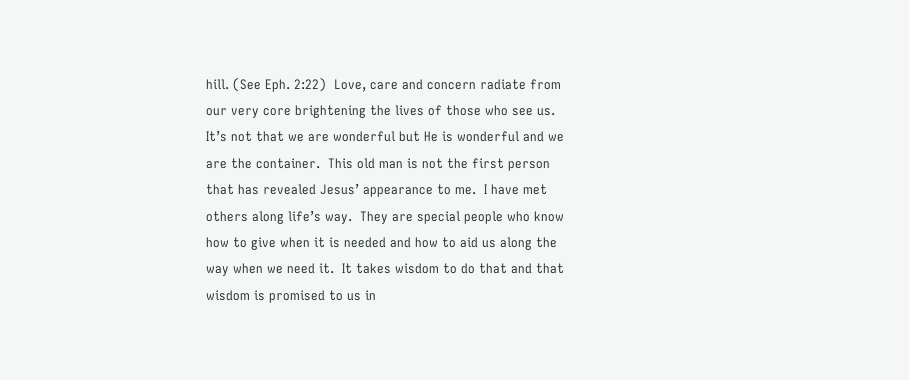hill. (See Eph. 2:22)  Love, care and concern radiate from our very core brightening the lives of those who see us.  It’s not that we are wonderful but He is wonderful and we are the container.  This old man is not the first person that has revealed Jesus’ appearance to me.  I have met others along life’s way.  They are special people who know how to give when it is needed and how to aid us along the way when we need it.  It takes wisdom to do that and that wisdom is promised to us in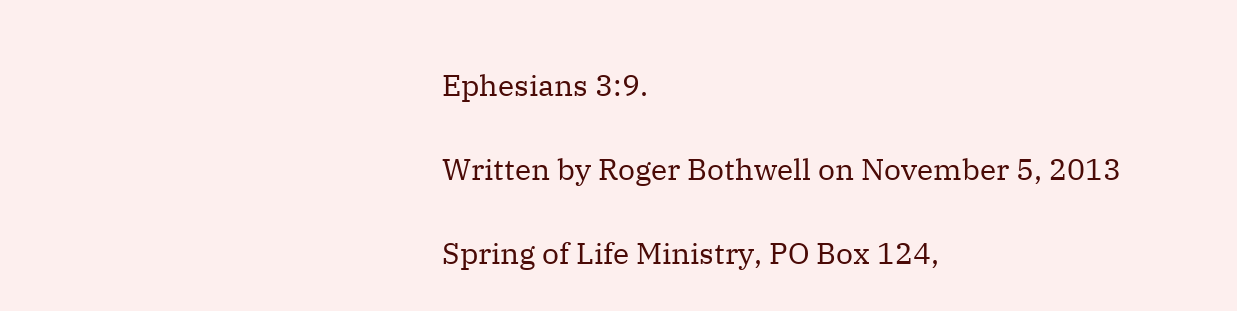Ephesians 3:9.

Written by Roger Bothwell on November 5, 2013

Spring of Life Ministry, PO Box 124,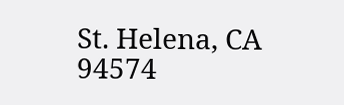St. Helena, CA 94574